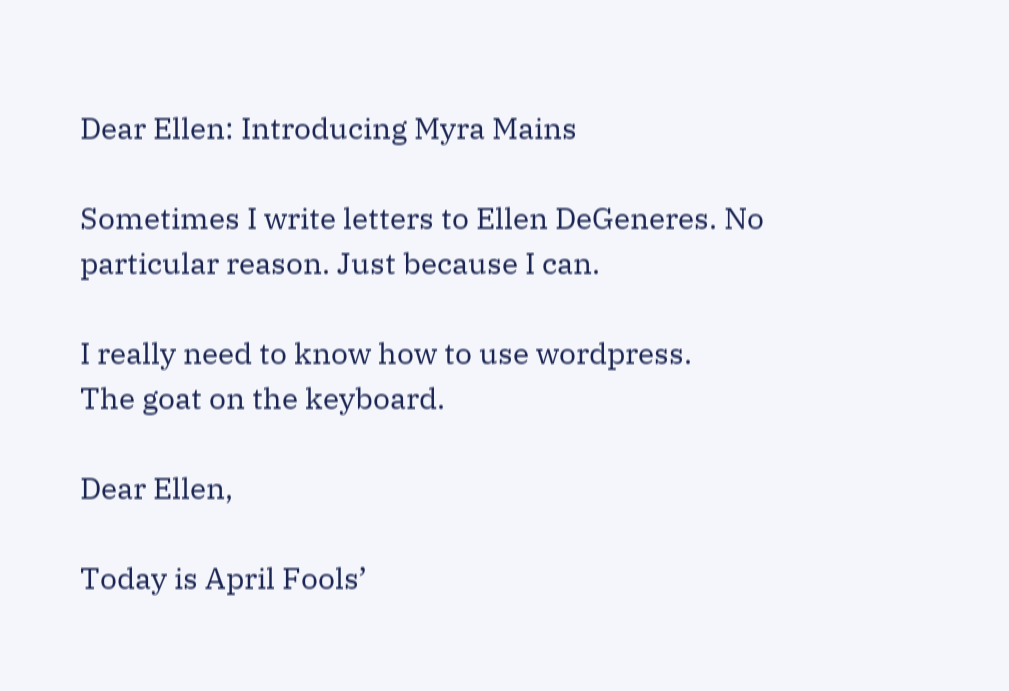Dear Ellen: Introducing Myra Mains

Sometimes I write letters to Ellen DeGeneres. No particular reason. Just because I can.

I really need to know how to use wordpress.
The goat on the keyboard.

Dear Ellen,

Today is April Fools’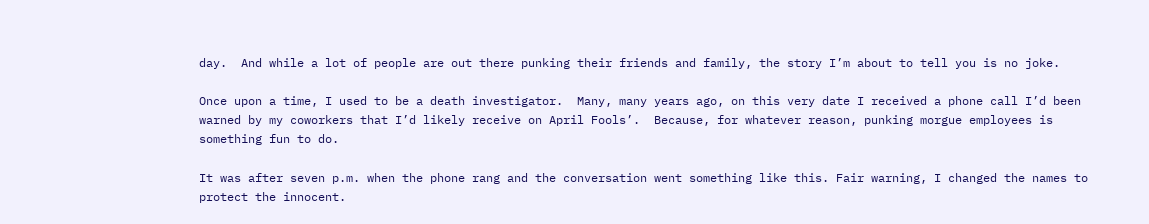day.  And while a lot of people are out there punking their friends and family, the story I’m about to tell you is no joke.

Once upon a time, I used to be a death investigator.  Many, many years ago, on this very date I received a phone call I’d been warned by my coworkers that I’d likely receive on April Fools’.  Because, for whatever reason, punking morgue employees is something fun to do.

It was after seven p.m. when the phone rang and the conversation went something like this. Fair warning, I changed the names to protect the innocent.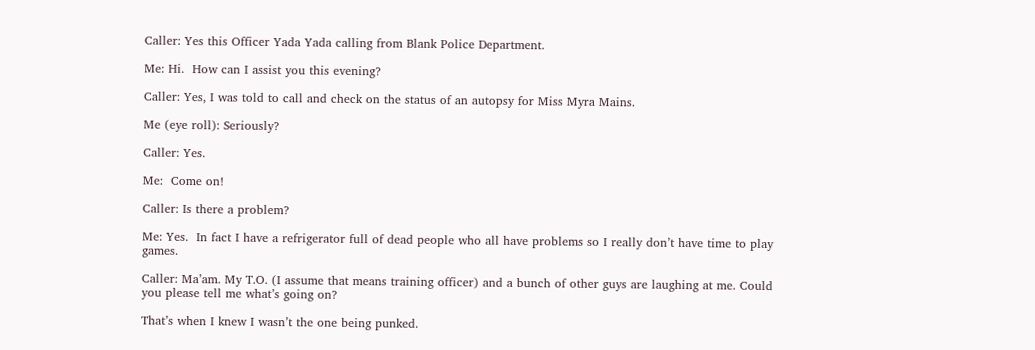Caller: Yes this Officer Yada Yada calling from Blank Police Department.

Me: Hi.  How can I assist you this evening?

Caller: Yes, I was told to call and check on the status of an autopsy for Miss Myra Mains.

Me (eye roll): Seriously?

Caller: Yes.

Me:  Come on!

Caller: Is there a problem?

Me: Yes.  In fact I have a refrigerator full of dead people who all have problems so I really don’t have time to play games.

Caller: Ma’am. My T.O. (I assume that means training officer) and a bunch of other guys are laughing at me. Could you please tell me what’s going on?

That’s when I knew I wasn’t the one being punked.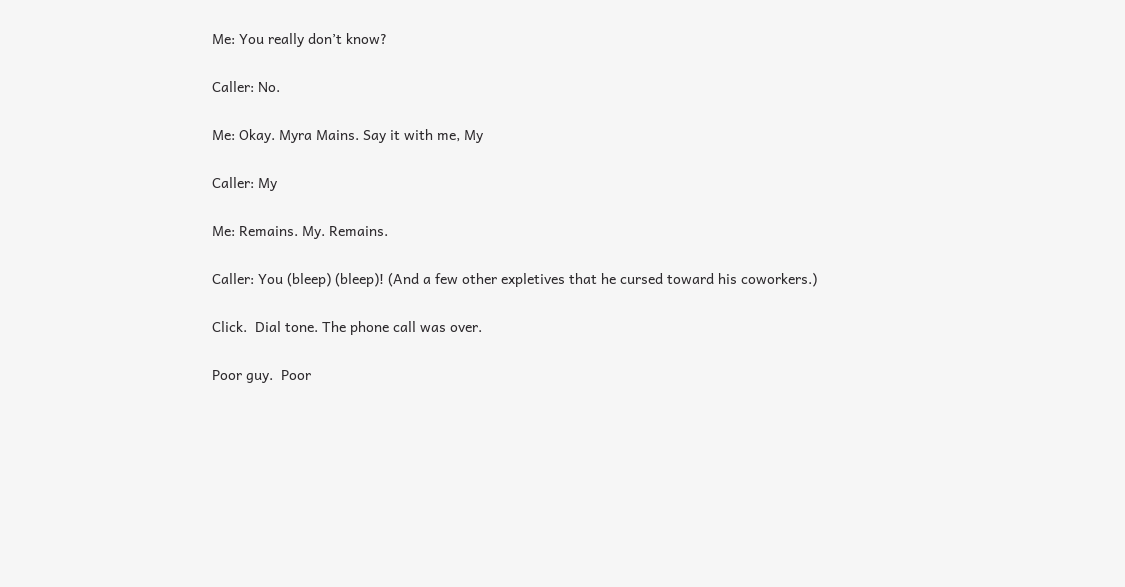Me: You really don’t know?

Caller: No.

Me: Okay. Myra Mains. Say it with me, My

Caller: My

Me: Remains. My. Remains.

Caller: You (bleep) (bleep)! (And a few other expletives that he cursed toward his coworkers.)

Click.  Dial tone. The phone call was over.

Poor guy.  Poor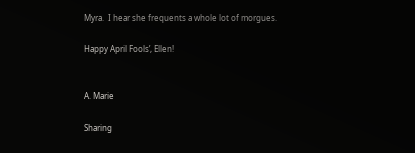Myra.  I hear she frequents a whole lot of morgues.

Happy April Fools’, Ellen!


A. Marie

Sharing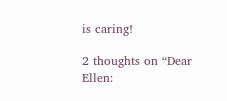is caring!

2 thoughts on “Dear Ellen: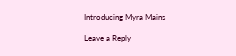Introducing Myra Mains

Leave a Reply